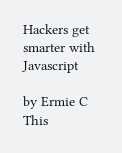Hackers get smarter with Javascript

by Ermie C
This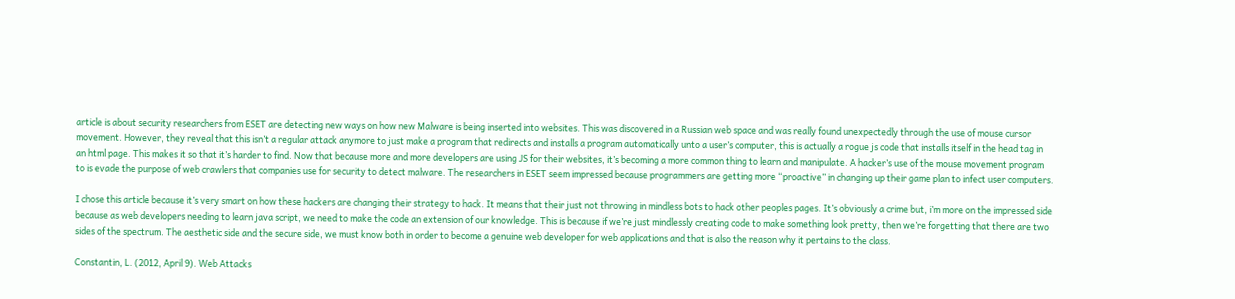article is about security researchers from ESET are detecting new ways on how new Malware is being inserted into websites. This was discovered in a Russian web space and was really found unexpectedly through the use of mouse cursor movement. However, they reveal that this isn’t a regular attack anymore to just make a program that redirects and installs a program automatically unto a user’s computer, this is actually a rogue js code that installs itself in the head tag in an html page. This makes it so that it’s harder to find. Now that because more and more developers are using JS for their websites, it’s becoming a more common thing to learn and manipulate. A hacker’s use of the mouse movement program to is evade the purpose of web crawlers that companies use for security to detect malware. The researchers in ESET seem impressed because programmers are getting more “proactive” in changing up their game plan to infect user computers.

I chose this article because it’s very smart on how these hackers are changing their strategy to hack. It means that their just not throwing in mindless bots to hack other peoples pages. It’s obviously a crime but, i’m more on the impressed side because as web developers needing to learn java script, we need to make the code an extension of our knowledge. This is because if we’re just mindlessly creating code to make something look pretty, then we’re forgetting that there are two sides of the spectrum. The aesthetic side and the secure side, we must know both in order to become a genuine web developer for web applications and that is also the reason why it pertains to the class.

Constantin, L. (2012, April 9). Web Attacks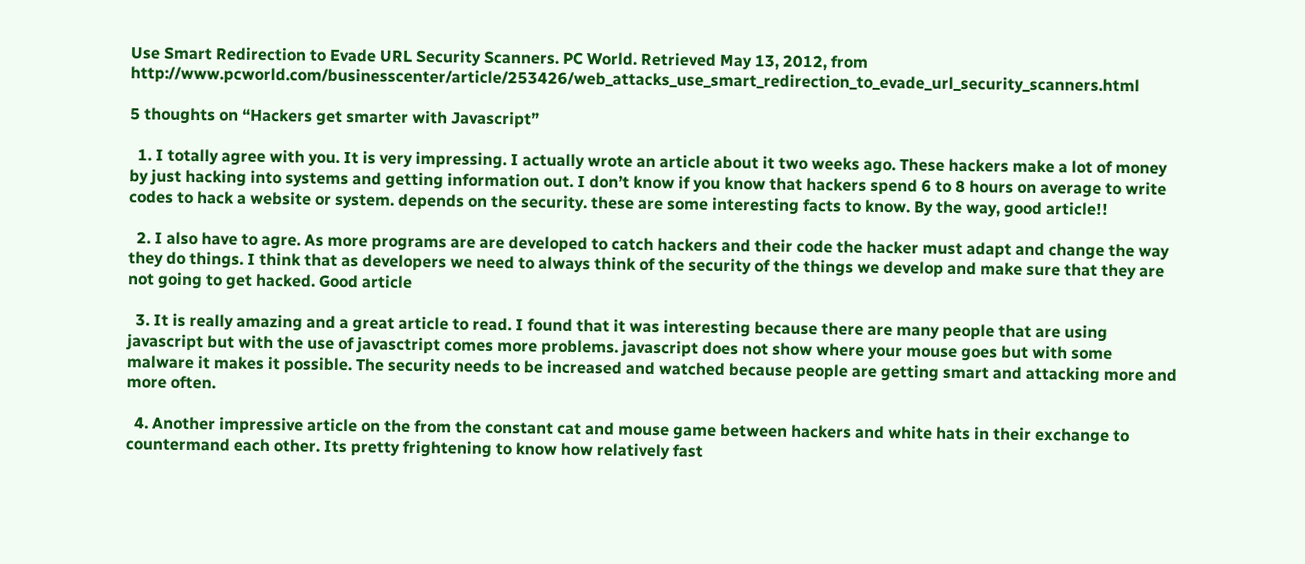Use Smart Redirection to Evade URL Security Scanners. PC World. Retrieved May 13, 2012, from http://www.pcworld.com/businesscenter/article/253426/web_attacks_use_smart_redirection_to_evade_url_security_scanners.html

5 thoughts on “Hackers get smarter with Javascript”

  1. I totally agree with you. It is very impressing. I actually wrote an article about it two weeks ago. These hackers make a lot of money by just hacking into systems and getting information out. I don’t know if you know that hackers spend 6 to 8 hours on average to write codes to hack a website or system. depends on the security. these are some interesting facts to know. By the way, good article!!

  2. I also have to agre. As more programs are are developed to catch hackers and their code the hacker must adapt and change the way they do things. I think that as developers we need to always think of the security of the things we develop and make sure that they are not going to get hacked. Good article

  3. It is really amazing and a great article to read. I found that it was interesting because there are many people that are using javascript but with the use of javasctript comes more problems. javascript does not show where your mouse goes but with some malware it makes it possible. The security needs to be increased and watched because people are getting smart and attacking more and more often.

  4. Another impressive article on the from the constant cat and mouse game between hackers and white hats in their exchange to countermand each other. Its pretty frightening to know how relatively fast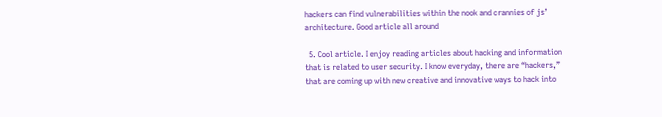hackers can find vulnerabilities within the nook and crannies of js’ architecture. Good article all around

  5. Cool article. I enjoy reading articles about hacking and information that is related to user security. I know everyday, there are “hackers,” that are coming up with new creative and innovative ways to hack into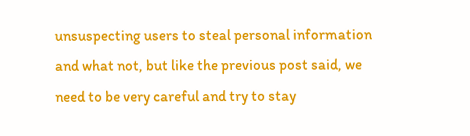unsuspecting users to steal personal information and what not, but like the previous post said, we need to be very careful and try to stay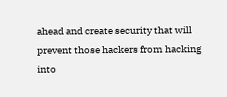ahead and create security that will prevent those hackers from hacking into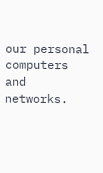our personal computers and networks.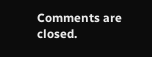Comments are closed.